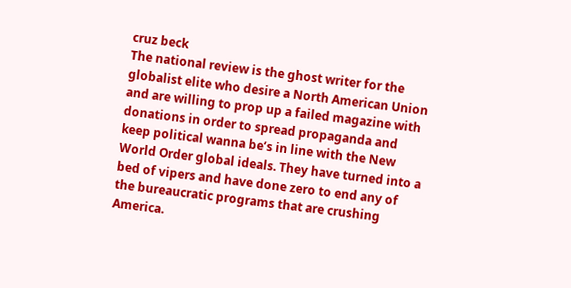cruz beck
The national review is the ghost writer for the globalist elite who desire a North American Union and are willing to prop up a failed magazine with donations in order to spread propaganda and keep political wanna be’s in line with the New World Order global ideals. They have turned into a bed of vipers and have done zero to end any of the bureaucratic programs that are crushing America.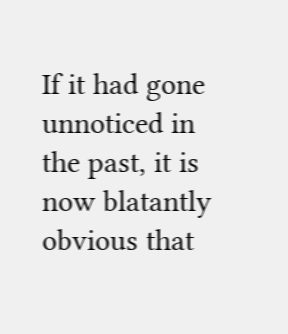If it had gone unnoticed in the past, it is now blatantly obvious that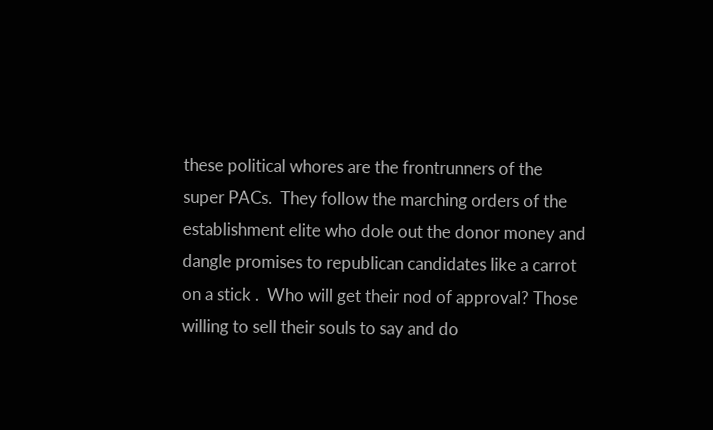these political whores are the frontrunners of the super PACs.  They follow the marching orders of the establishment elite who dole out the donor money and dangle promises to republican candidates like a carrot on a stick .  Who will get their nod of approval? Those willing to sell their souls to say and do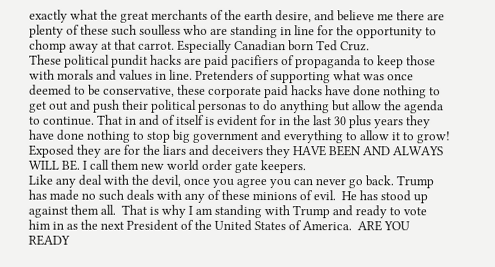exactly what the great merchants of the earth desire, and believe me there are plenty of these such soulless who are standing in line for the opportunity to chomp away at that carrot. Especially Canadian born Ted Cruz.
These political pundit hacks are paid pacifiers of propaganda to keep those with morals and values in line. Pretenders of supporting what was once deemed to be conservative, these corporate paid hacks have done nothing to get out and push their political personas to do anything but allow the agenda to continue. That in and of itself is evident for in the last 30 plus years they have done nothing to stop big government and everything to allow it to grow! Exposed they are for the liars and deceivers they HAVE BEEN AND ALWAYS WILL BE. I call them new world order gate keepers.
Like any deal with the devil, once you agree you can never go back. Trump has made no such deals with any of these minions of evil.  He has stood up against them all.  That is why I am standing with Trump and ready to vote him in as the next President of the United States of America.  ARE YOU READY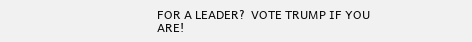FOR A LEADER?  VOTE TRUMP IF YOU ARE!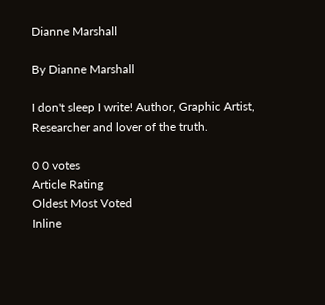Dianne Marshall

By Dianne Marshall

I don't sleep I write! Author, Graphic Artist, Researcher and lover of the truth.

0 0 votes
Article Rating
Oldest Most Voted
Inline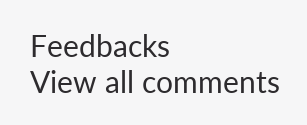Feedbacks
View all comments